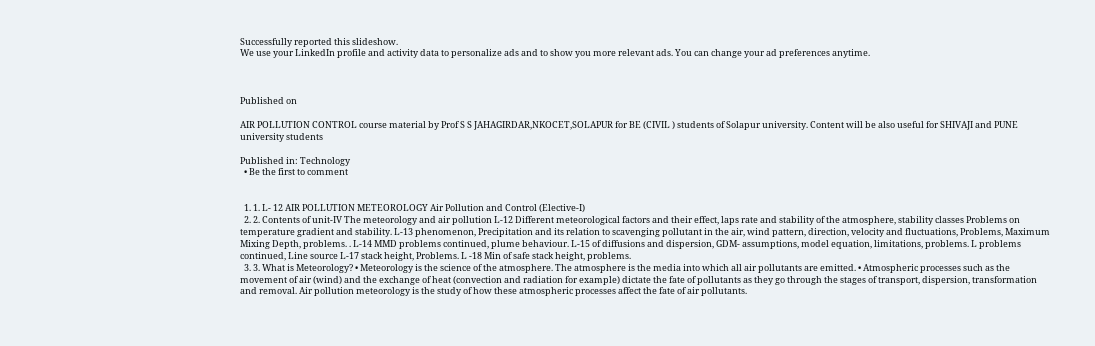Successfully reported this slideshow.
We use your LinkedIn profile and activity data to personalize ads and to show you more relevant ads. You can change your ad preferences anytime.



Published on

AIR POLLUTION CONTROL course material by Prof S S JAHAGIRDAR,NKOCET,SOLAPUR for BE (CIVIL ) students of Solapur university. Content will be also useful for SHIVAJI and PUNE university students

Published in: Technology
  • Be the first to comment


  1. 1. L- 12 AIR POLLUTION METEOROLOGY Air Pollution and Control (Elective-I)
  2. 2. Contents of unit-IV The meteorology and air pollution L-12 Different meteorological factors and their effect, laps rate and stability of the atmosphere, stability classes Problems on temperature gradient and stability. L-13 phenomenon, Precipitation and its relation to scavenging pollutant in the air, wind pattern, direction, velocity and fluctuations, Problems, Maximum Mixing Depth, problems. . L-14 MMD problems continued, plume behaviour. L-15 of diffusions and dispersion, GDM- assumptions, model equation, limitations, problems. L problems continued, Line source L-17 stack height, Problems. L -18 Min of safe stack height, problems.
  3. 3. What is Meteorology? • Meteorology is the science of the atmosphere. The atmosphere is the media into which all air pollutants are emitted. • Atmospheric processes such as the movement of air (wind) and the exchange of heat (convection and radiation for example) dictate the fate of pollutants as they go through the stages of transport, dispersion, transformation and removal. Air pollution meteorology is the study of how these atmospheric processes affect the fate of air pollutants.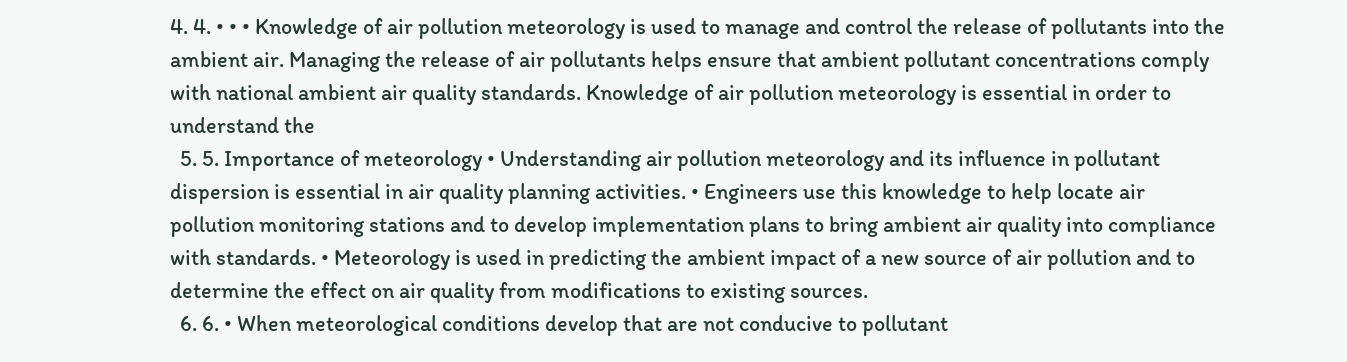4. 4. • • • Knowledge of air pollution meteorology is used to manage and control the release of pollutants into the ambient air. Managing the release of air pollutants helps ensure that ambient pollutant concentrations comply with national ambient air quality standards. Knowledge of air pollution meteorology is essential in order to understand the
  5. 5. Importance of meteorology • Understanding air pollution meteorology and its influence in pollutant dispersion is essential in air quality planning activities. • Engineers use this knowledge to help locate air pollution monitoring stations and to develop implementation plans to bring ambient air quality into compliance with standards. • Meteorology is used in predicting the ambient impact of a new source of air pollution and to determine the effect on air quality from modifications to existing sources.
  6. 6. • When meteorological conditions develop that are not conducive to pollutant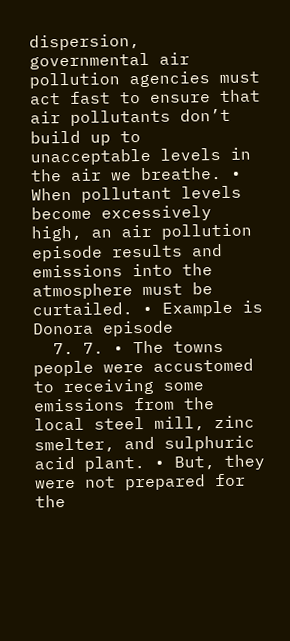dispersion, governmental air pollution agencies must act fast to ensure that air pollutants don’t build up to unacceptable levels in the air we breathe. • When pollutant levels become excessively high, an air pollution episode results and emissions into the atmosphere must be curtailed. • Example is Donora episode
  7. 7. • The towns people were accustomed to receiving some emissions from the local steel mill, zinc smelter, and sulphuric acid plant. • But, they were not prepared for the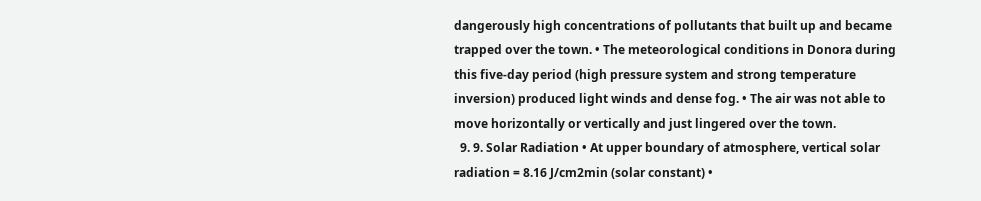dangerously high concentrations of pollutants that built up and became trapped over the town. • The meteorological conditions in Donora during this five-day period (high pressure system and strong temperature inversion) produced light winds and dense fog. • The air was not able to move horizontally or vertically and just lingered over the town.
  9. 9. Solar Radiation • At upper boundary of atmosphere, vertical solar radiation = 8.16 J/cm2min (solar constant) •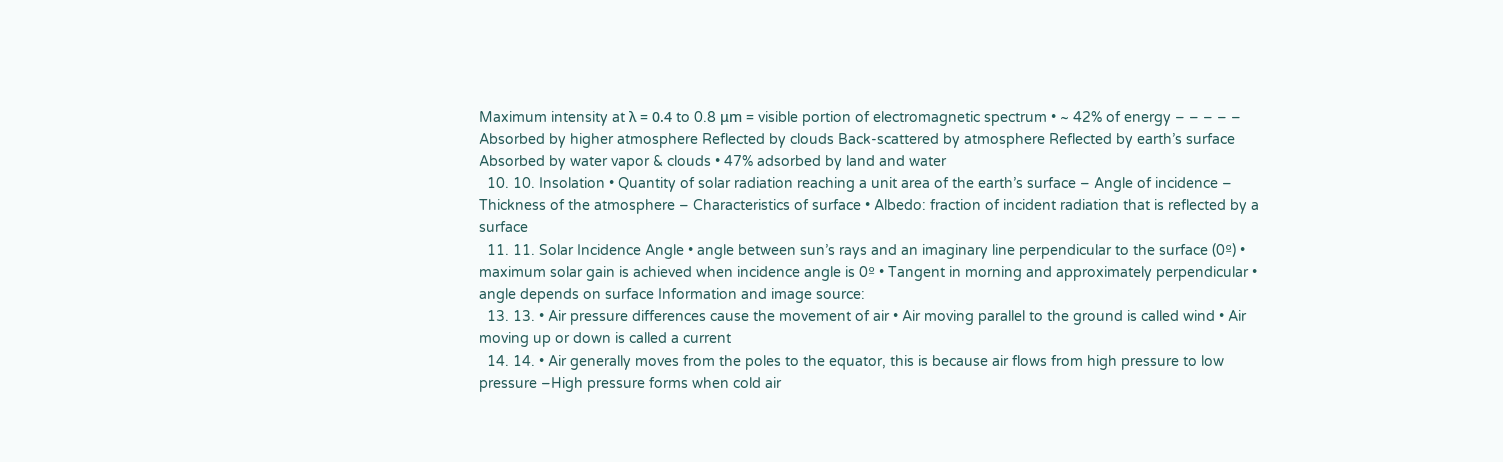Maximum intensity at λ = 0.4 to 0.8 μm = visible portion of electromagnetic spectrum • ~ 42% of energy – – – – – Absorbed by higher atmosphere Reflected by clouds Back-scattered by atmosphere Reflected by earth’s surface Absorbed by water vapor & clouds • 47% adsorbed by land and water
  10. 10. Insolation • Quantity of solar radiation reaching a unit area of the earth’s surface – Angle of incidence – Thickness of the atmosphere – Characteristics of surface • Albedo: fraction of incident radiation that is reflected by a surface
  11. 11. Solar Incidence Angle • angle between sun’s rays and an imaginary line perpendicular to the surface (0º) • maximum solar gain is achieved when incidence angle is 0º • Tangent in morning and approximately perpendicular • angle depends on surface Information and image source:
  13. 13. • Air pressure differences cause the movement of air • Air moving parallel to the ground is called wind • Air moving up or down is called a current
  14. 14. • Air generally moves from the poles to the equator, this is because air flows from high pressure to low pressure –High pressure forms when cold air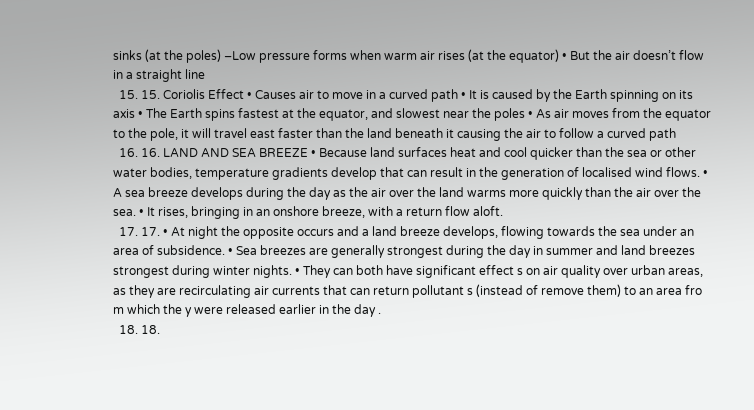sinks (at the poles) –Low pressure forms when warm air rises (at the equator) • But the air doesn’t flow in a straight line
  15. 15. Coriolis Effect • Causes air to move in a curved path • It is caused by the Earth spinning on its axis • The Earth spins fastest at the equator, and slowest near the poles • As air moves from the equator to the pole, it will travel east faster than the land beneath it causing the air to follow a curved path
  16. 16. LAND AND SEA BREEZE • Because land surfaces heat and cool quicker than the sea or other water bodies, temperature gradients develop that can result in the generation of localised wind flows. • A sea breeze develops during the day as the air over the land warms more quickly than the air over the sea. • It rises, bringing in an onshore breeze, with a return flow aloft.
  17. 17. • At night the opposite occurs and a land breeze develops, flowing towards the sea under an area of subsidence. • Sea breezes are generally strongest during the day in summer and land breezes strongest during winter nights. • They can both have significant effect s on air quality over urban areas, as they are recirculating air currents that can return pollutant s (instead of remove them) to an area fro m which the y were released earlier in the day .
  18. 18.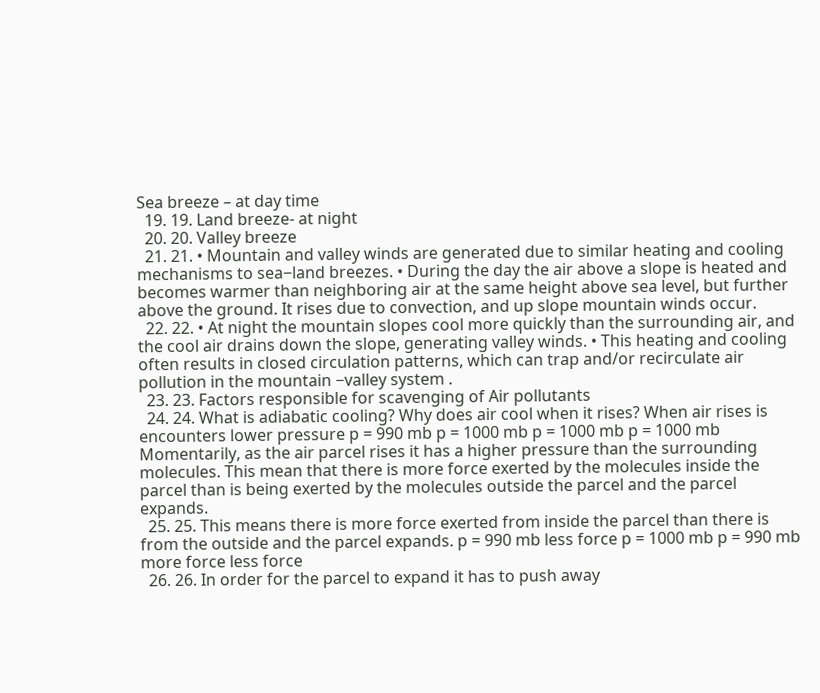Sea breeze – at day time
  19. 19. Land breeze- at night
  20. 20. Valley breeze
  21. 21. • Mountain and valley winds are generated due to similar heating and cooling mechanisms to sea−land breezes. • During the day the air above a slope is heated and becomes warmer than neighboring air at the same height above sea level, but further above the ground. It rises due to convection, and up slope mountain winds occur.
  22. 22. • At night the mountain slopes cool more quickly than the surrounding air, and the cool air drains down the slope, generating valley winds. • This heating and cooling often results in closed circulation patterns, which can trap and/or recirculate air pollution in the mountain −valley system .
  23. 23. Factors responsible for scavenging of Air pollutants
  24. 24. What is adiabatic cooling? Why does air cool when it rises? When air rises is encounters lower pressure p = 990 mb p = 1000 mb p = 1000 mb p = 1000 mb Momentarily, as the air parcel rises it has a higher pressure than the surrounding molecules. This mean that there is more force exerted by the molecules inside the parcel than is being exerted by the molecules outside the parcel and the parcel expands.
  25. 25. This means there is more force exerted from inside the parcel than there is from the outside and the parcel expands. p = 990 mb less force p = 1000 mb p = 990 mb more force less force
  26. 26. In order for the parcel to expand it has to push away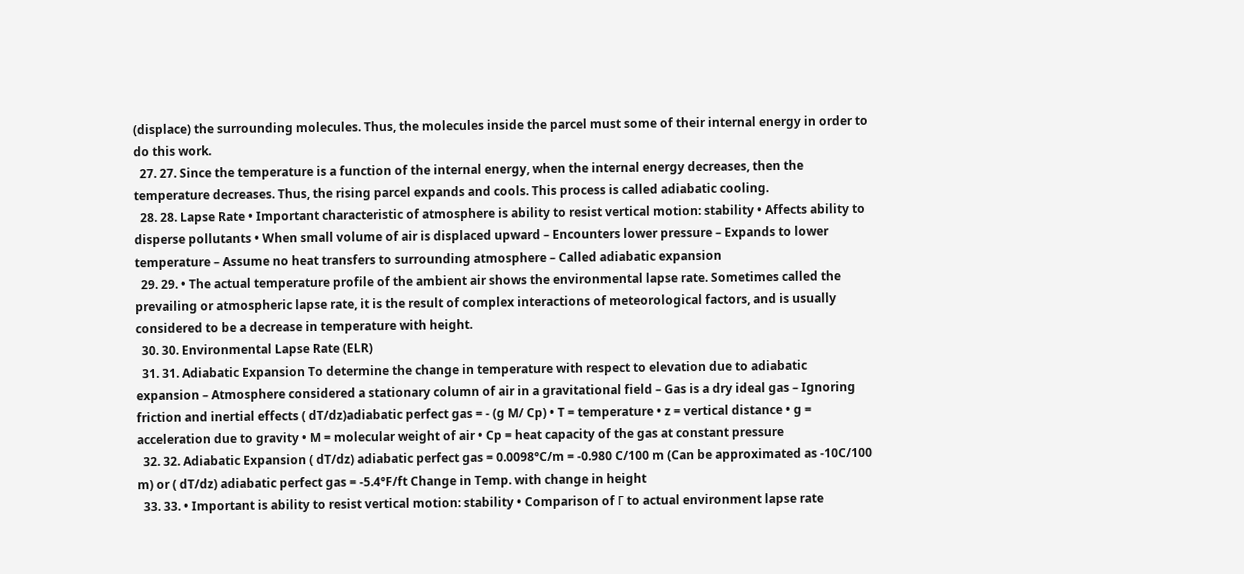(displace) the surrounding molecules. Thus, the molecules inside the parcel must some of their internal energy in order to do this work.
  27. 27. Since the temperature is a function of the internal energy, when the internal energy decreases, then the temperature decreases. Thus, the rising parcel expands and cools. This process is called adiabatic cooling.
  28. 28. Lapse Rate • Important characteristic of atmosphere is ability to resist vertical motion: stability • Affects ability to disperse pollutants • When small volume of air is displaced upward – Encounters lower pressure – Expands to lower temperature – Assume no heat transfers to surrounding atmosphere – Called adiabatic expansion
  29. 29. • The actual temperature profile of the ambient air shows the environmental lapse rate. Sometimes called the prevailing or atmospheric lapse rate, it is the result of complex interactions of meteorological factors, and is usually considered to be a decrease in temperature with height.
  30. 30. Environmental Lapse Rate (ELR)
  31. 31. Adiabatic Expansion To determine the change in temperature with respect to elevation due to adiabatic expansion – Atmosphere considered a stationary column of air in a gravitational field – Gas is a dry ideal gas – Ignoring friction and inertial effects ( dT/dz)adiabatic perfect gas = - (g M/ Cp) • T = temperature • z = vertical distance • g = acceleration due to gravity • M = molecular weight of air • Cp = heat capacity of the gas at constant pressure
  32. 32. Adiabatic Expansion ( dT/dz) adiabatic perfect gas = 0.0098°C/m = -0.980 C/100 m (Can be approximated as -10C/100 m) or ( dT/dz) adiabatic perfect gas = -5.4°F/ft Change in Temp. with change in height
  33. 33. • Important is ability to resist vertical motion: stability • Comparison of Γ to actual environment lapse rate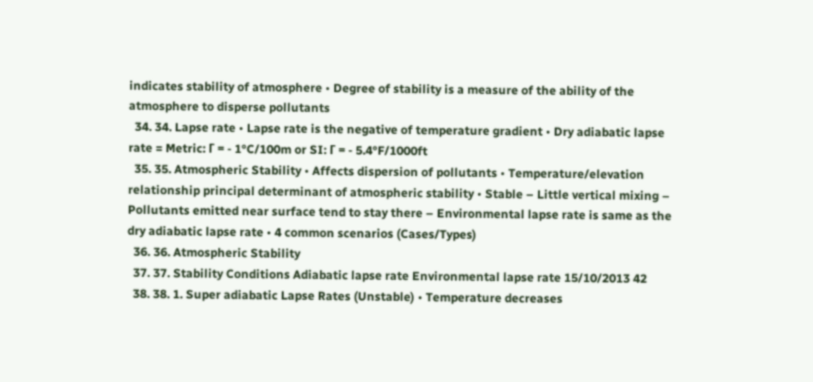indicates stability of atmosphere • Degree of stability is a measure of the ability of the atmosphere to disperse pollutants
  34. 34. Lapse rate • Lapse rate is the negative of temperature gradient • Dry adiabatic lapse rate = Metric: Γ = - 1°C/100m or SI: Γ = - 5.4°F/1000ft
  35. 35. Atmospheric Stability • Affects dispersion of pollutants • Temperature/elevation relationship principal determinant of atmospheric stability • Stable – Little vertical mixing – Pollutants emitted near surface tend to stay there – Environmental lapse rate is same as the dry adiabatic lapse rate • 4 common scenarios (Cases/Types)
  36. 36. Atmospheric Stability
  37. 37. Stability Conditions Adiabatic lapse rate Environmental lapse rate 15/10/2013 42
  38. 38. 1. Super adiabatic Lapse Rates (Unstable) • Temperature decreases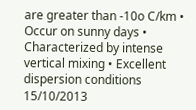are greater than -10o C/km • Occur on sunny days • Characterized by intense vertical mixing • Excellent dispersion conditions 15/10/2013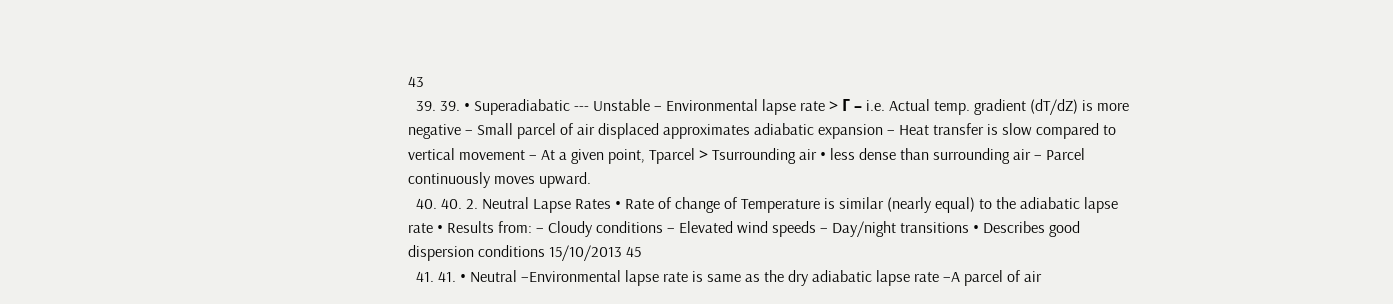43
  39. 39. • Superadiabatic --- Unstable – Environmental lapse rate > Γ – i.e. Actual temp. gradient (dT/dZ) is more negative – Small parcel of air displaced approximates adiabatic expansion – Heat transfer is slow compared to vertical movement – At a given point, Tparcel > Tsurrounding air • less dense than surrounding air – Parcel continuously moves upward.
  40. 40. 2. Neutral Lapse Rates • Rate of change of Temperature is similar (nearly equal) to the adiabatic lapse rate • Results from: – Cloudy conditions – Elevated wind speeds – Day/night transitions • Describes good dispersion conditions 15/10/2013 45
  41. 41. • Neutral –Environmental lapse rate is same as the dry adiabatic lapse rate –A parcel of air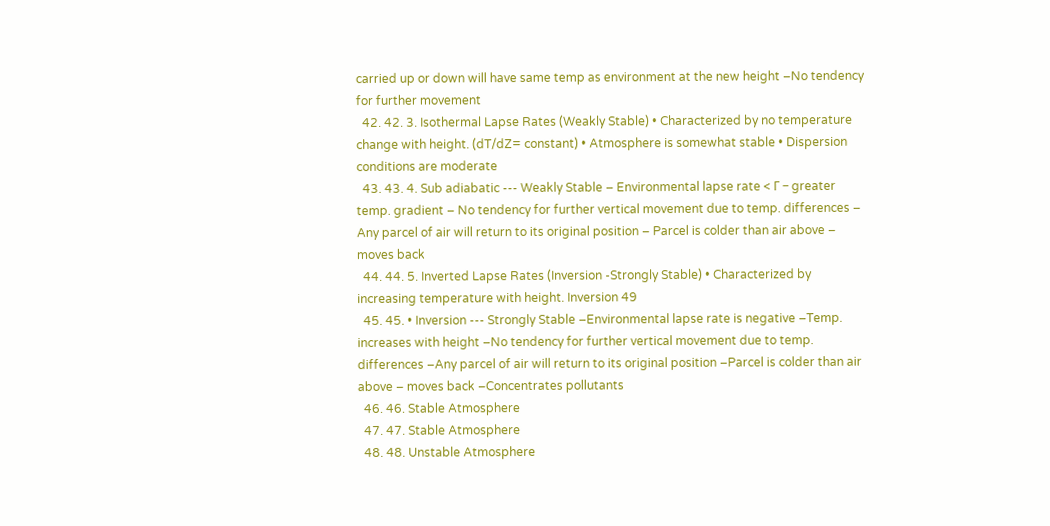carried up or down will have same temp as environment at the new height –No tendency for further movement
  42. 42. 3. Isothermal Lapse Rates (Weakly Stable) • Characterized by no temperature change with height. (dT/dZ= constant) • Atmosphere is somewhat stable • Dispersion conditions are moderate
  43. 43. 4. Sub adiabatic --- Weakly Stable – Environmental lapse rate < Γ – greater temp. gradient – No tendency for further vertical movement due to temp. differences – Any parcel of air will return to its original position – Parcel is colder than air above – moves back
  44. 44. 5. Inverted Lapse Rates (Inversion -Strongly Stable) • Characterized by increasing temperature with height. Inversion 49
  45. 45. • Inversion --- Strongly Stable –Environmental lapse rate is negative –Temp. increases with height –No tendency for further vertical movement due to temp. differences –Any parcel of air will return to its original position –Parcel is colder than air above – moves back –Concentrates pollutants
  46. 46. Stable Atmosphere
  47. 47. Stable Atmosphere
  48. 48. Unstable Atmosphere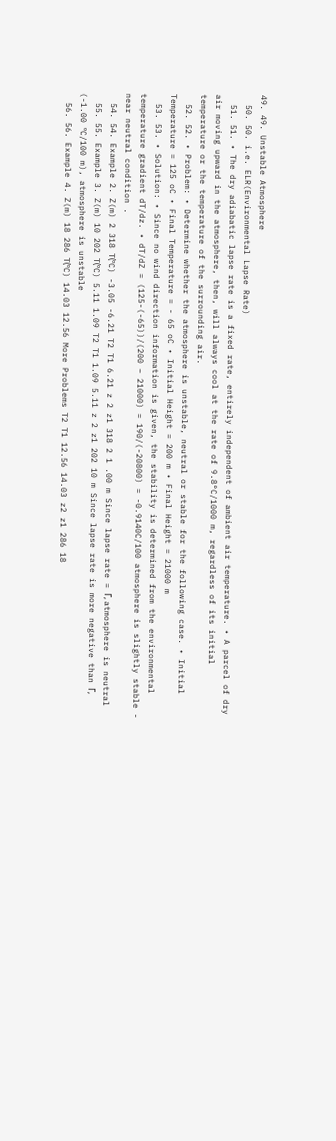49. 49. Unstable Atmosphere
  50. 50. i.e. ELR(Environmental Lapse Rate)
  51. 51. • The dry adiabatic lapse rate is a fixed rate, entirely independent of ambient air temperature. • A parcel of dry air moving upward in the atmosphere, then, will always cool at the rate of 9.8°C/1000 m, regardless of its initial temperature or the temperature of the surrounding air.
  52. 52. • Problem: • Determine whether the atmosphere is unstable, neutral or stable for the following case. • Initial Temperature = 125 oC • Final Temperature = - 65 oC • Initial Height = 200 m • Final Height = 21000 m
  53. 53. • Solution: • Since no wind direction information is given, the stability is determined from the environmental temperature gradient dT/dz. • dT/dZ = (125-(-65))/(200 – 21000) = 190/(-20800) = -0.9140C/100 atmosphere is slightly stable - near neutral condition .
  54. 54. Example 2. Z(m) 2 318 T(ºC) -3.05 -6.21 T2 T1 6.21 z 2 z1 318 2 1 .00 m Since lapse rate = Г, atmosphere is neutral
  55. 55. Example 3. Z(m) 10 202 T(ºC) 5.11 1.09 T2 T1 1.09 5.11 z 2 z1 202 10 m Since lapse rate is more negative than Г, (-1.00 ºC/100 m), atmosphere is unstable
  56. 56. Example 4. Z(m) 18 286 T(ºC) 14.03 12.56 More Problems T2 T1 12.56 14.03 z2 z1 286 18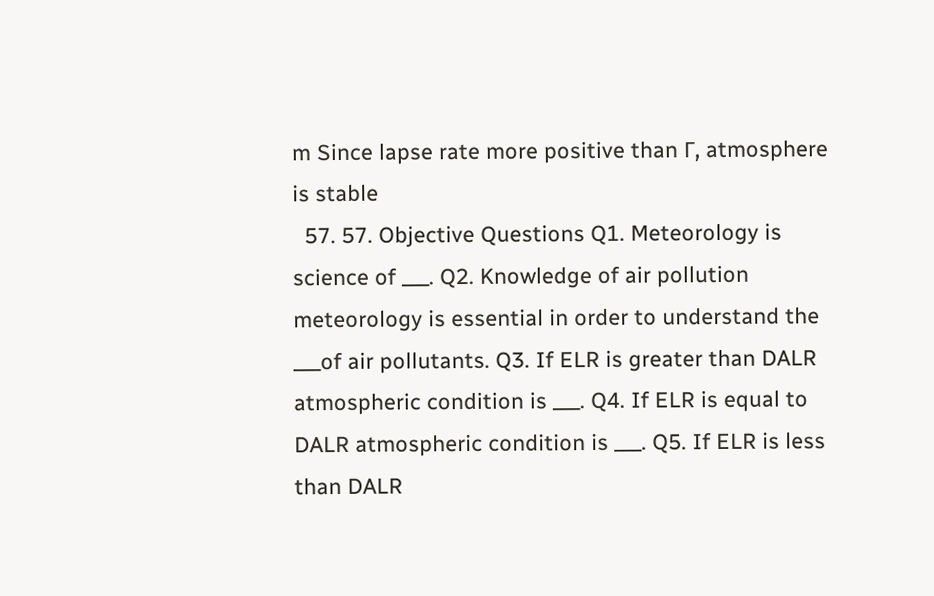m Since lapse rate more positive than Г, atmosphere is stable
  57. 57. Objective Questions Q1. Meteorology is science of ___. Q2. Knowledge of air pollution meteorology is essential in order to understand the ___of air pollutants. Q3. If ELR is greater than DALR atmospheric condition is ___. Q4. If ELR is equal to DALR atmospheric condition is ___. Q5. If ELR is less than DALR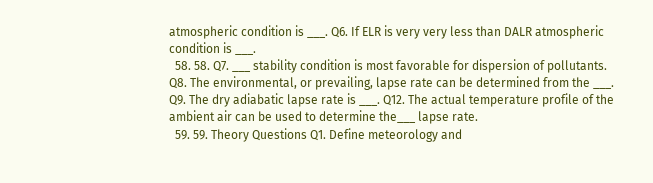atmospheric condition is ___. Q6. If ELR is very very less than DALR atmospheric condition is ___.
  58. 58. Q7. ___ stability condition is most favorable for dispersion of pollutants. Q8. The environmental, or prevailing, lapse rate can be determined from the ___. Q9. The dry adiabatic lapse rate is ___. Q12. The actual temperature profile of the ambient air can be used to determine the___ lapse rate.
  59. 59. Theory Questions Q1. Define meteorology and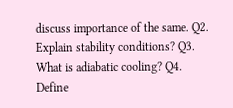discuss importance of the same. Q2. Explain stability conditions? Q3. What is adiabatic cooling? Q4. Define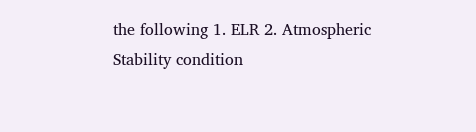the following 1. ELR 2. Atmospheric Stability condition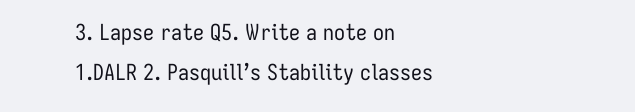3. Lapse rate Q5. Write a note on 1.DALR 2. Pasquill’s Stability classes